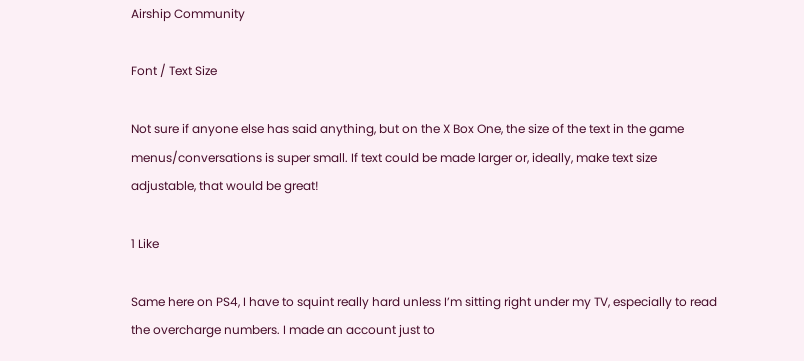Airship Community

Font / Text Size

Not sure if anyone else has said anything, but on the X Box One, the size of the text in the game menus/conversations is super small. If text could be made larger or, ideally, make text size adjustable, that would be great!

1 Like

Same here on PS4, I have to squint really hard unless I’m sitting right under my TV, especially to read the overcharge numbers. I made an account just to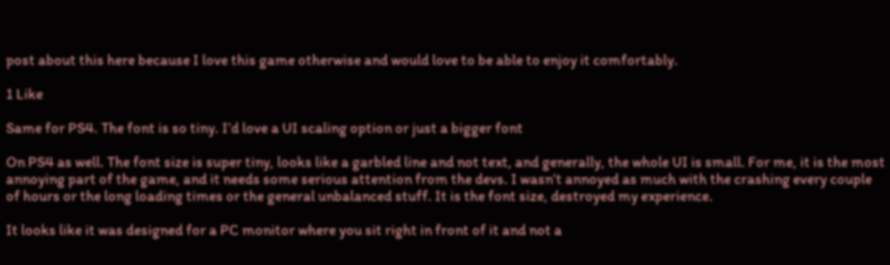post about this here because I love this game otherwise and would love to be able to enjoy it comfortably.

1 Like

Same for PS4. The font is so tiny. I’d love a UI scaling option or just a bigger font

On PS4 as well. The font size is super tiny, looks like a garbled line and not text, and generally, the whole UI is small. For me, it is the most annoying part of the game, and it needs some serious attention from the devs. I wasn’t annoyed as much with the crashing every couple of hours or the long loading times or the general unbalanced stuff. It is the font size, destroyed my experience.

It looks like it was designed for a PC monitor where you sit right in front of it and not a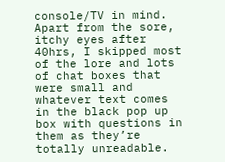console/TV in mind. Apart from the sore, itchy eyes after 40hrs, I skipped most of the lore and lots of chat boxes that were small and whatever text comes in the black pop up box with questions in them as they’re totally unreadable.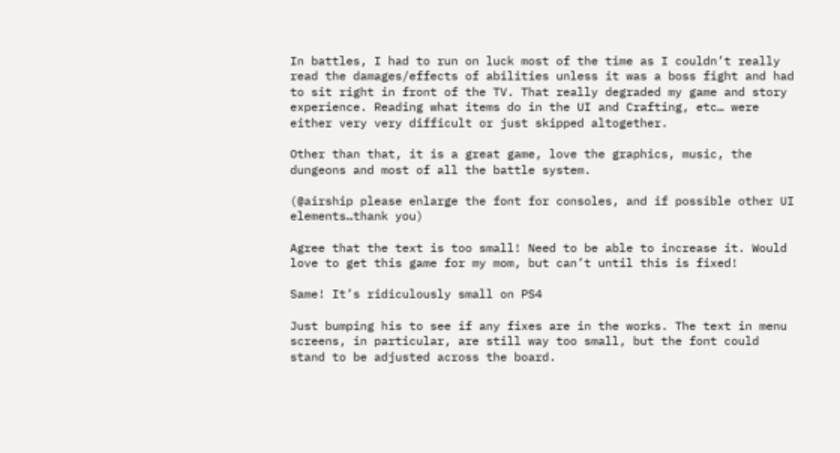In battles, I had to run on luck most of the time as I couldn’t really read the damages/effects of abilities unless it was a boss fight and had to sit right in front of the TV. That really degraded my game and story experience. Reading what items do in the UI and Crafting, etc… were either very very difficult or just skipped altogether.

Other than that, it is a great game, love the graphics, music, the dungeons and most of all the battle system.

(@airship please enlarge the font for consoles, and if possible other UI elements…thank you)

Agree that the text is too small! Need to be able to increase it. Would love to get this game for my mom, but can’t until this is fixed!

Same! It’s ridiculously small on PS4

Just bumping his to see if any fixes are in the works. The text in menu screens, in particular, are still way too small, but the font could stand to be adjusted across the board.